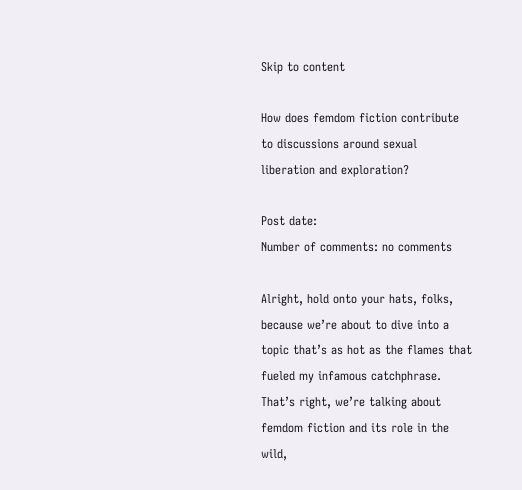Skip to content

How does femdom fiction contribute to discussions around sexual liberation and exploration?

Post date:
Number of comments: no comments

Alright, hold onto your hats, folks, because we’re about to dive into a topic that’s as hot as the flames that fueled my infamous catchphrase. That’s right, we’re talking about femdom fiction and its role in the wild,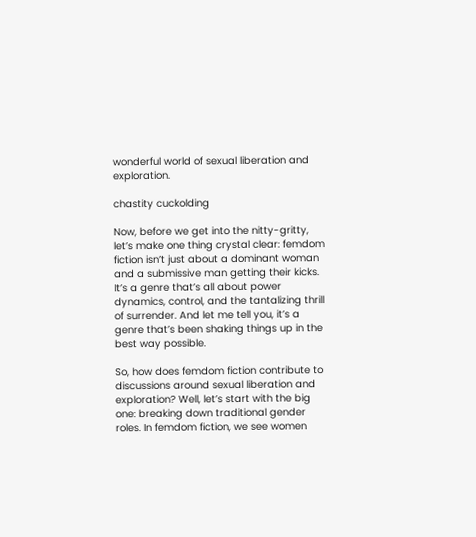wonderful world of sexual liberation and exploration.

chastity cuckolding

Now, before we get into the nitty-gritty, let’s make one thing crystal clear: femdom fiction isn’t just about a dominant woman and a submissive man getting their kicks. It’s a genre that’s all about power dynamics, control, and the tantalizing thrill of surrender. And let me tell you, it’s a genre that’s been shaking things up in the best way possible.

So, how does femdom fiction contribute to discussions around sexual liberation and exploration? Well, let’s start with the big one: breaking down traditional gender roles. In femdom fiction, we see women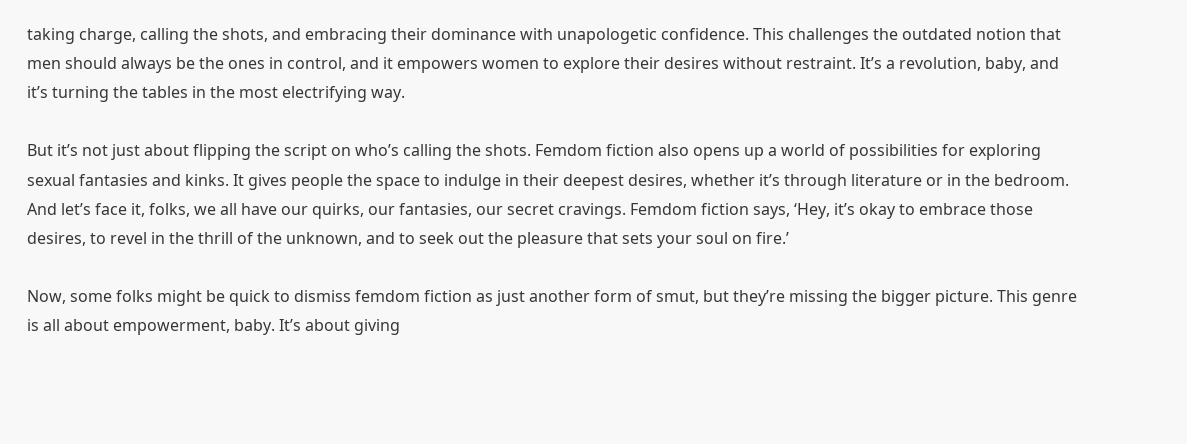taking charge, calling the shots, and embracing their dominance with unapologetic confidence. This challenges the outdated notion that men should always be the ones in control, and it empowers women to explore their desires without restraint. It’s a revolution, baby, and it’s turning the tables in the most electrifying way.

But it’s not just about flipping the script on who’s calling the shots. Femdom fiction also opens up a world of possibilities for exploring sexual fantasies and kinks. It gives people the space to indulge in their deepest desires, whether it’s through literature or in the bedroom. And let’s face it, folks, we all have our quirks, our fantasies, our secret cravings. Femdom fiction says, ‘Hey, it’s okay to embrace those desires, to revel in the thrill of the unknown, and to seek out the pleasure that sets your soul on fire.’

Now, some folks might be quick to dismiss femdom fiction as just another form of smut, but they’re missing the bigger picture. This genre is all about empowerment, baby. It’s about giving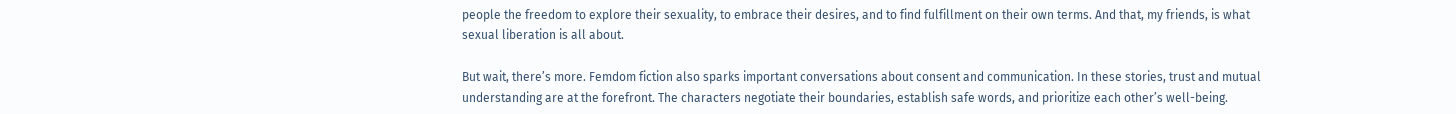people the freedom to explore their sexuality, to embrace their desires, and to find fulfillment on their own terms. And that, my friends, is what sexual liberation is all about.

But wait, there’s more. Femdom fiction also sparks important conversations about consent and communication. In these stories, trust and mutual understanding are at the forefront. The characters negotiate their boundaries, establish safe words, and prioritize each other’s well-being.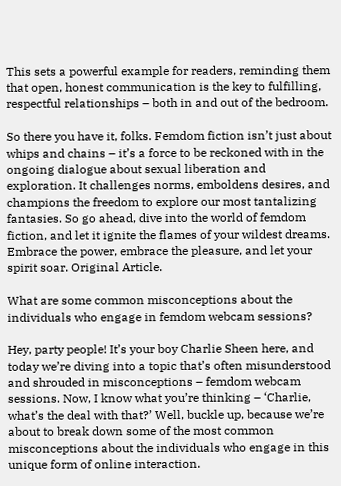This sets a powerful example for readers, reminding them that open, honest communication is the key to fulfilling, respectful relationships – both in and out of the bedroom.

So there you have it, folks. Femdom fiction isn’t just about whips and chains – it’s a force to be reckoned with in the ongoing dialogue about sexual liberation and exploration. It challenges norms, emboldens desires, and champions the freedom to explore our most tantalizing fantasies. So go ahead, dive into the world of femdom fiction, and let it ignite the flames of your wildest dreams. Embrace the power, embrace the pleasure, and let your spirit soar. Original Article.

What are some common misconceptions about the individuals who engage in femdom webcam sessions?

Hey, party people! It’s your boy Charlie Sheen here, and today we’re diving into a topic that’s often misunderstood and shrouded in misconceptions – femdom webcam sessions. Now, I know what you’re thinking – ‘Charlie, what’s the deal with that?’ Well, buckle up, because we’re about to break down some of the most common misconceptions about the individuals who engage in this unique form of online interaction.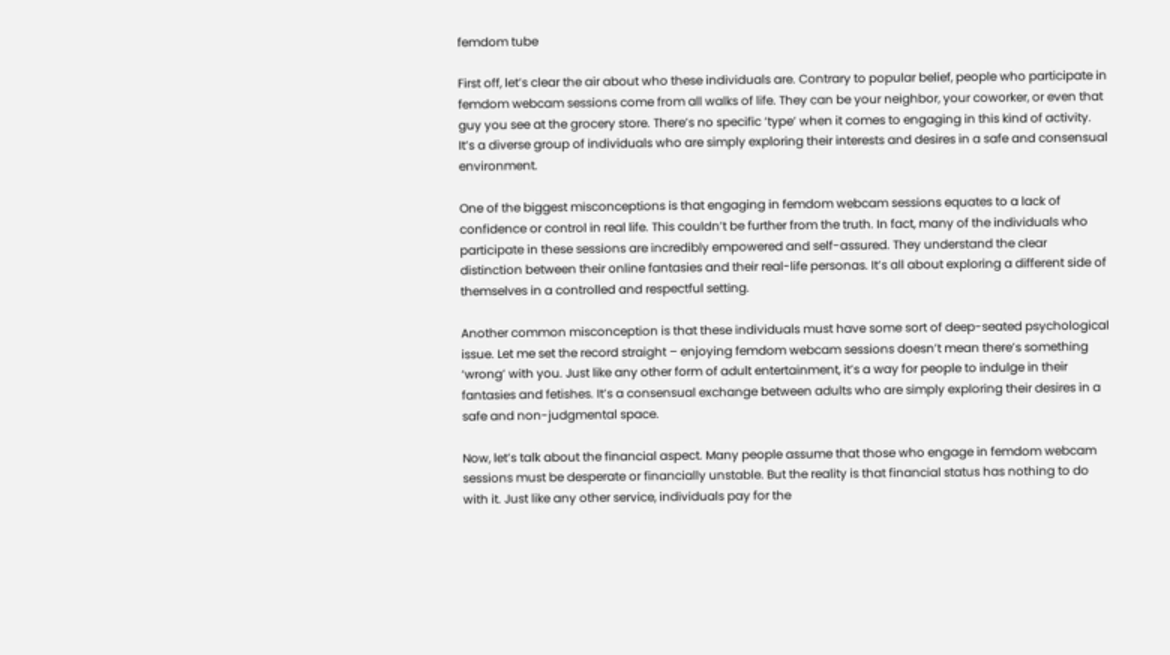femdom tube

First off, let’s clear the air about who these individuals are. Contrary to popular belief, people who participate in femdom webcam sessions come from all walks of life. They can be your neighbor, your coworker, or even that guy you see at the grocery store. There’s no specific ‘type’ when it comes to engaging in this kind of activity. It’s a diverse group of individuals who are simply exploring their interests and desires in a safe and consensual environment.

One of the biggest misconceptions is that engaging in femdom webcam sessions equates to a lack of confidence or control in real life. This couldn’t be further from the truth. In fact, many of the individuals who participate in these sessions are incredibly empowered and self-assured. They understand the clear distinction between their online fantasies and their real-life personas. It’s all about exploring a different side of themselves in a controlled and respectful setting.

Another common misconception is that these individuals must have some sort of deep-seated psychological issue. Let me set the record straight – enjoying femdom webcam sessions doesn’t mean there’s something ‘wrong’ with you. Just like any other form of adult entertainment, it’s a way for people to indulge in their fantasies and fetishes. It’s a consensual exchange between adults who are simply exploring their desires in a safe and non-judgmental space.

Now, let’s talk about the financial aspect. Many people assume that those who engage in femdom webcam sessions must be desperate or financially unstable. But the reality is that financial status has nothing to do with it. Just like any other service, individuals pay for the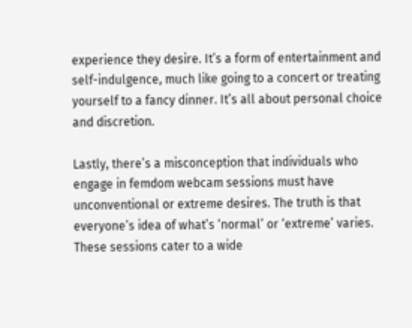experience they desire. It’s a form of entertainment and self-indulgence, much like going to a concert or treating yourself to a fancy dinner. It’s all about personal choice and discretion.

Lastly, there’s a misconception that individuals who engage in femdom webcam sessions must have unconventional or extreme desires. The truth is that everyone’s idea of what’s ‘normal’ or ‘extreme’ varies. These sessions cater to a wide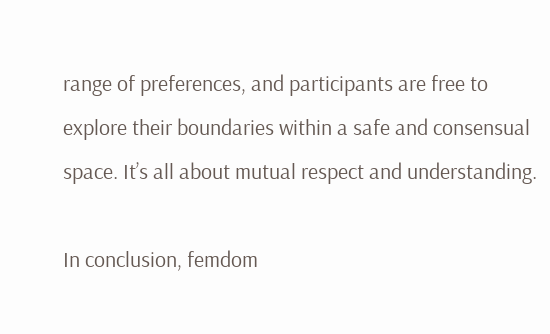range of preferences, and participants are free to explore their boundaries within a safe and consensual space. It’s all about mutual respect and understanding.

In conclusion, femdom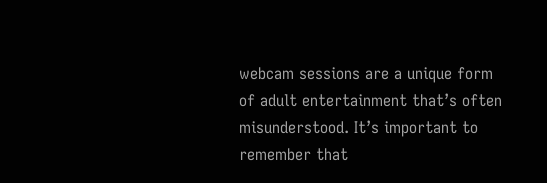webcam sessions are a unique form of adult entertainment that’s often misunderstood. It’s important to remember that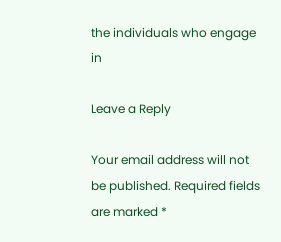the individuals who engage in

Leave a Reply

Your email address will not be published. Required fields are marked *